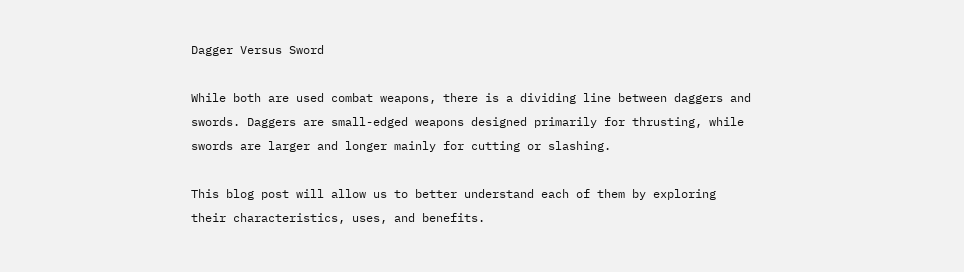Dagger Versus Sword

While both are used combat weapons, there is a dividing line between daggers and swords. Daggers are small-edged weapons designed primarily for thrusting, while swords are larger and longer mainly for cutting or slashing.

This blog post will allow us to better understand each of them by exploring their characteristics, uses, and benefits.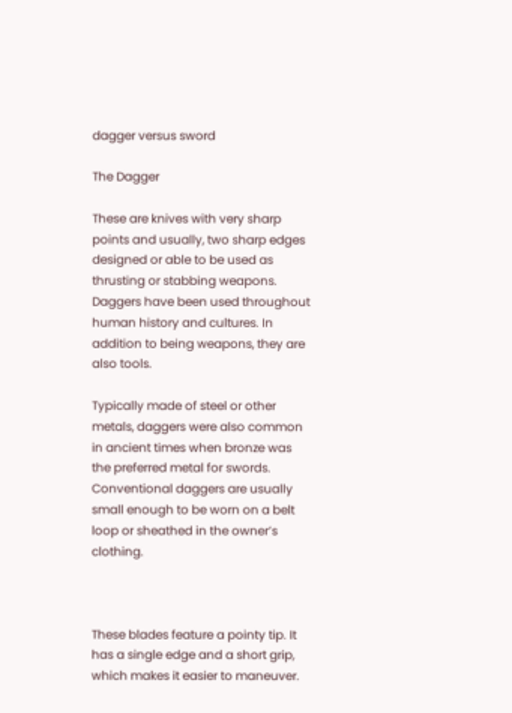dagger versus sword

The Dagger

These are knives with very sharp points and usually, two sharp edges designed or able to be used as thrusting or stabbing weapons. Daggers have been used throughout human history and cultures. In addition to being weapons, they are also tools.

Typically made of steel or other metals, daggers were also common in ancient times when bronze was the preferred metal for swords. Conventional daggers are usually small enough to be worn on a belt loop or sheathed in the owner’s clothing.



These blades feature a pointy tip. It has a single edge and a short grip, which makes it easier to maneuver.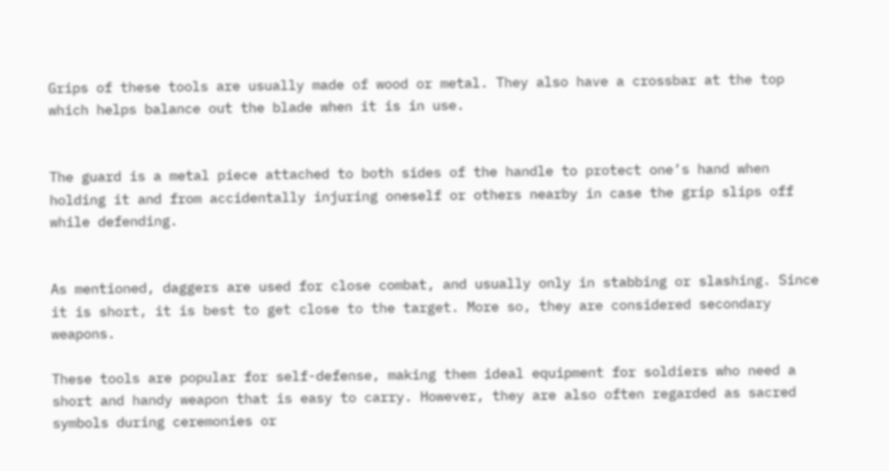Grips of these tools are usually made of wood or metal. They also have a crossbar at the top which helps balance out the blade when it is in use.


The guard is a metal piece attached to both sides of the handle to protect one’s hand when holding it and from accidentally injuring oneself or others nearby in case the grip slips off while defending.


As mentioned, daggers are used for close combat, and usually only in stabbing or slashing. Since it is short, it is best to get close to the target. More so, they are considered secondary weapons.

These tools are popular for self-defense, making them ideal equipment for soldiers who need a short and handy weapon that is easy to carry. However, they are also often regarded as sacred symbols during ceremonies or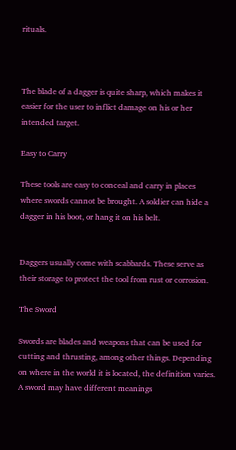rituals.



The blade of a dagger is quite sharp, which makes it easier for the user to inflict damage on his or her intended target.

Easy to Carry

These tools are easy to conceal and carry in places where swords cannot be brought. A soldier can hide a dagger in his boot, or hang it on his belt.


Daggers usually come with scabbards. These serve as their storage to protect the tool from rust or corrosion.

The Sword

Swords are blades and weapons that can be used for cutting and thrusting, among other things. Depending on where in the world it is located, the definition varies. A sword may have different meanings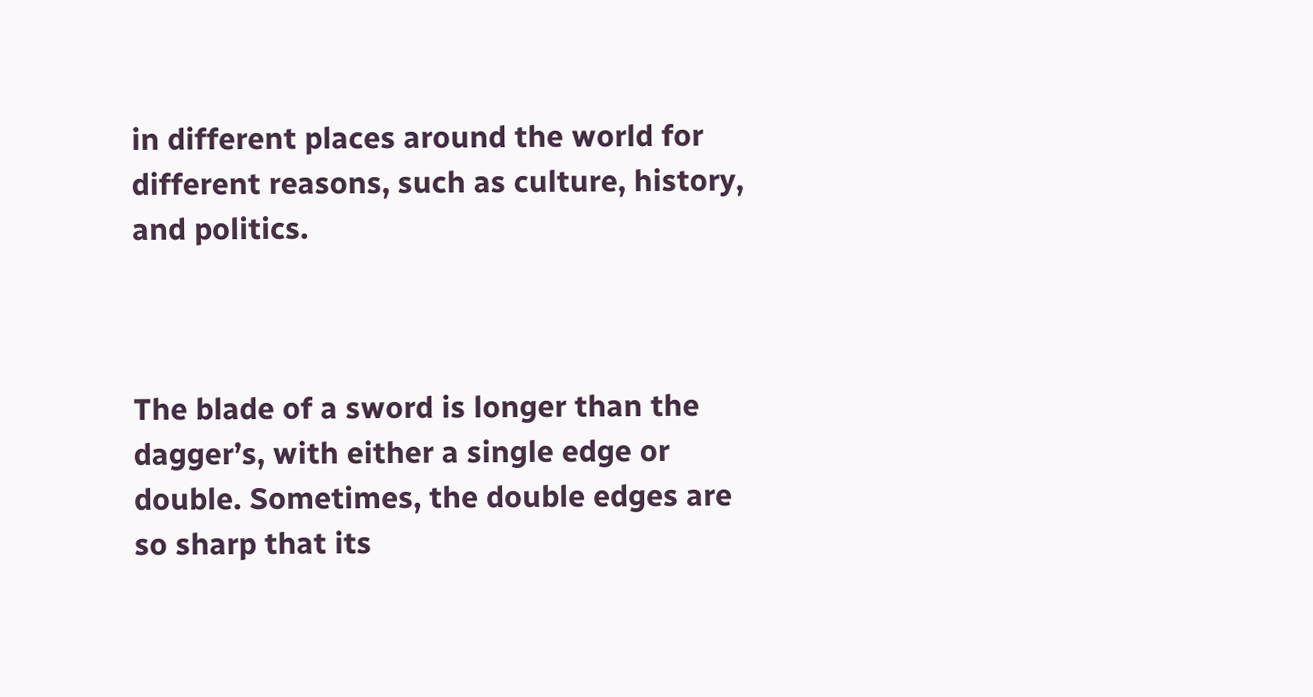in different places around the world for different reasons, such as culture, history, and politics.



The blade of a sword is longer than the dagger’s, with either a single edge or double. Sometimes, the double edges are so sharp that its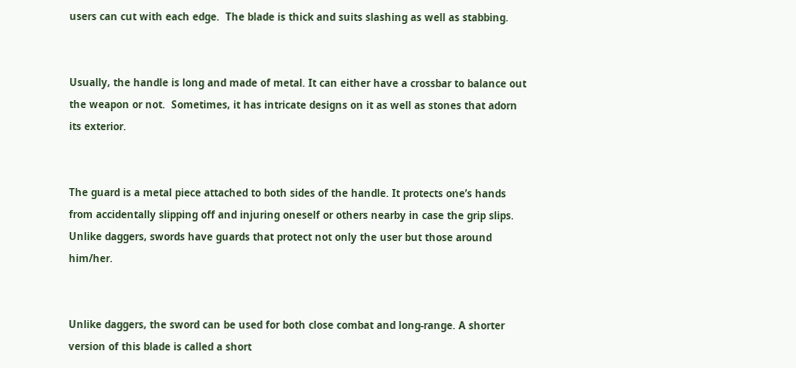users can cut with each edge.  The blade is thick and suits slashing as well as stabbing.


Usually, the handle is long and made of metal. It can either have a crossbar to balance out the weapon or not.  Sometimes, it has intricate designs on it as well as stones that adorn its exterior.


The guard is a metal piece attached to both sides of the handle. It protects one’s hands from accidentally slipping off and injuring oneself or others nearby in case the grip slips. Unlike daggers, swords have guards that protect not only the user but those around him/her.


Unlike daggers, the sword can be used for both close combat and long-range. A shorter version of this blade is called a short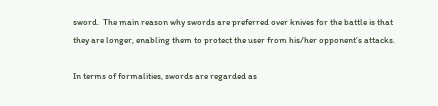sword.  The main reason why swords are preferred over knives for the battle is that they are longer, enabling them to protect the user from his/her opponent’s attacks.

In terms of formalities, swords are regarded as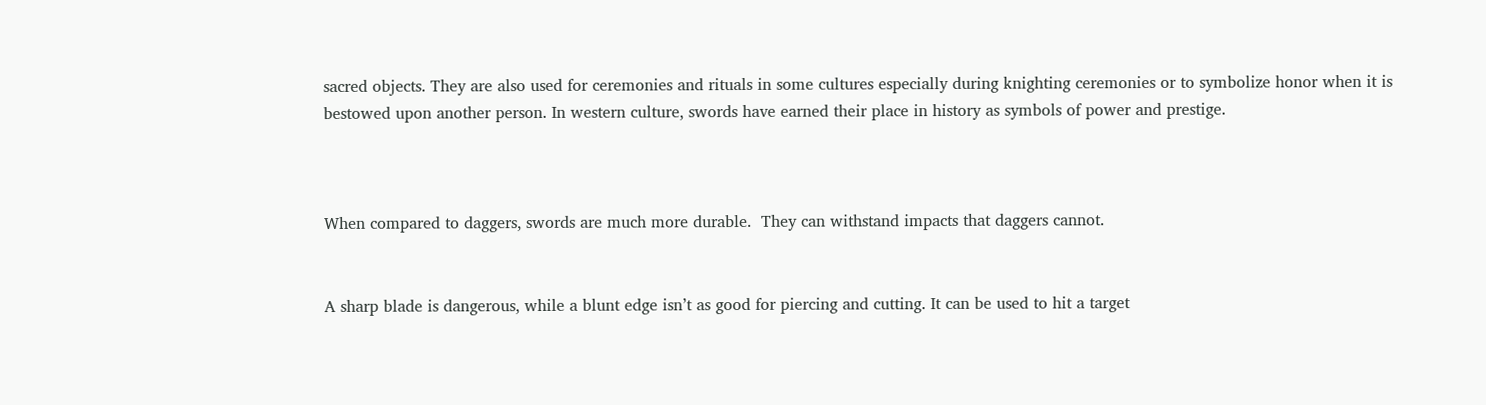sacred objects. They are also used for ceremonies and rituals in some cultures especially during knighting ceremonies or to symbolize honor when it is bestowed upon another person. In western culture, swords have earned their place in history as symbols of power and prestige.



When compared to daggers, swords are much more durable.  They can withstand impacts that daggers cannot.


A sharp blade is dangerous, while a blunt edge isn’t as good for piercing and cutting. It can be used to hit a target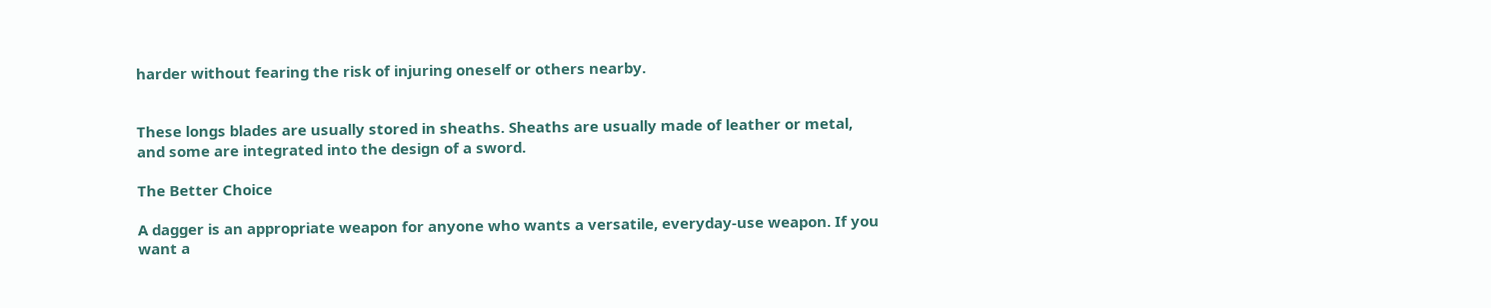harder without fearing the risk of injuring oneself or others nearby.


These longs blades are usually stored in sheaths. Sheaths are usually made of leather or metal, and some are integrated into the design of a sword.

The Better Choice

A dagger is an appropriate weapon for anyone who wants a versatile, everyday-use weapon. If you want a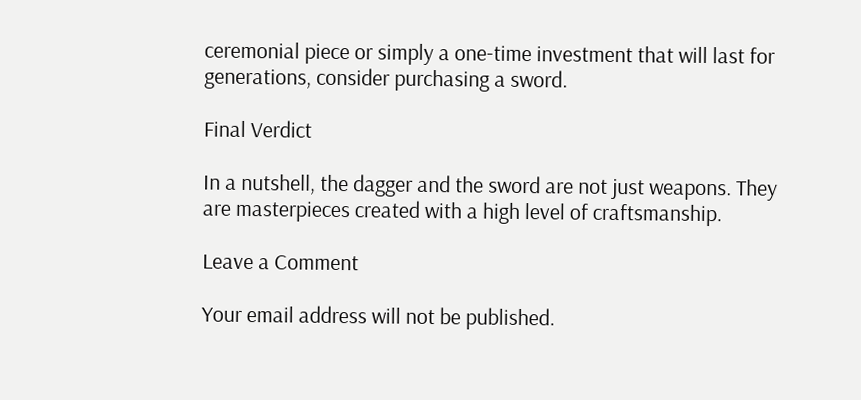ceremonial piece or simply a one-time investment that will last for generations, consider purchasing a sword.

Final Verdict

In a nutshell, the dagger and the sword are not just weapons. They are masterpieces created with a high level of craftsmanship.

Leave a Comment

Your email address will not be published.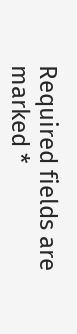Required fields are marked *